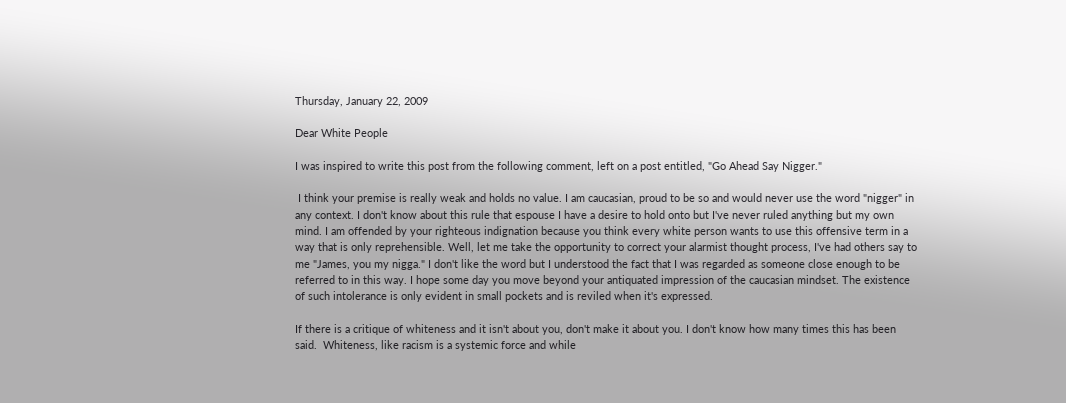Thursday, January 22, 2009

Dear White People

I was inspired to write this post from the following comment, left on a post entitled, "Go Ahead Say Nigger."

 I think your premise is really weak and holds no value. I am caucasian, proud to be so and would never use the word "nigger" in any context. I don't know about this rule that espouse I have a desire to hold onto but I've never ruled anything but my own mind. I am offended by your righteous indignation because you think every white person wants to use this offensive term in a way that is only reprehensible. Well, let me take the opportunity to correct your alarmist thought process, I've had others say to me "James, you my nigga." I don't like the word but I understood the fact that I was regarded as someone close enough to be referred to in this way. I hope some day you move beyond your antiquated impression of the caucasian mindset. The existence of such intolerance is only evident in small pockets and is reviled when it's expressed.

If there is a critique of whiteness and it isn't about you, don't make it about you. I don't know how many times this has been said.  Whiteness, like racism is a systemic force and while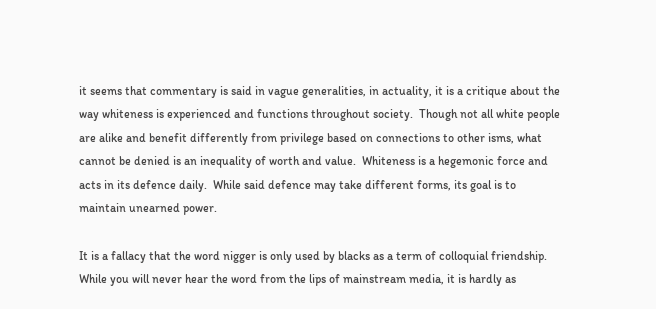it seems that commentary is said in vague generalities, in actuality, it is a critique about the way whiteness is experienced and functions throughout society.  Though not all white people are alike and benefit differently from privilege based on connections to other isms, what cannot be denied is an inequality of worth and value.  Whiteness is a hegemonic force and acts in its defence daily.  While said defence may take different forms, its goal is to maintain unearned power.

It is a fallacy that the word nigger is only used by blacks as a term of colloquial friendship.  While you will never hear the word from the lips of mainstream media, it is hardly as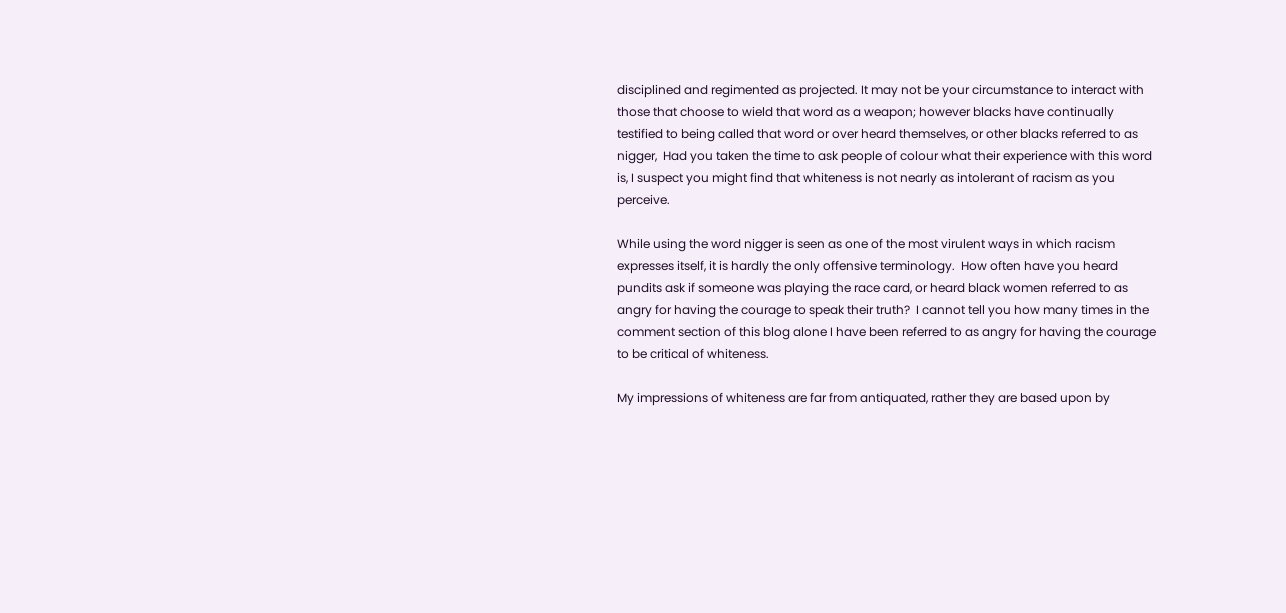disciplined and regimented as projected. It may not be your circumstance to interact with those that choose to wield that word as a weapon; however blacks have continually testified to being called that word or over heard themselves, or other blacks referred to as nigger,  Had you taken the time to ask people of colour what their experience with this word is, I suspect you might find that whiteness is not nearly as intolerant of racism as you perceive.

While using the word nigger is seen as one of the most virulent ways in which racism expresses itself, it is hardly the only offensive terminology.  How often have you heard pundits ask if someone was playing the race card, or heard black women referred to as angry for having the courage to speak their truth?  I cannot tell you how many times in the comment section of this blog alone I have been referred to as angry for having the courage to be critical of whiteness.

My impressions of whiteness are far from antiquated, rather they are based upon by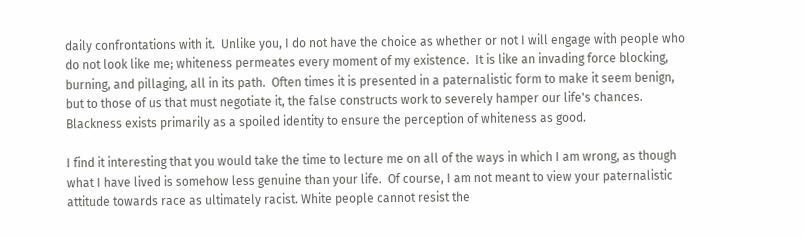daily confrontations with it.  Unlike you, I do not have the choice as whether or not I will engage with people who do not look like me; whiteness permeates every moment of my existence.  It is like an invading force blocking, burning, and pillaging, all in its path.  Often times it is presented in a paternalistic form to make it seem benign, but to those of us that must negotiate it, the false constructs work to severely hamper our life's chances.  Blackness exists primarily as a spoiled identity to ensure the perception of whiteness as good.

I find it interesting that you would take the time to lecture me on all of the ways in which I am wrong, as though what I have lived is somehow less genuine than your life.  Of course, I am not meant to view your paternalistic attitude towards race as ultimately racist. White people cannot resist the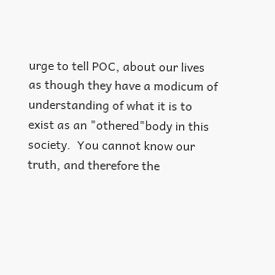urge to tell POC, about our lives as though they have a modicum of understanding of what it is to exist as an "othered"body in this society.  You cannot know our truth, and therefore the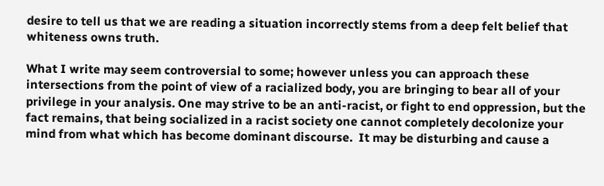desire to tell us that we are reading a situation incorrectly stems from a deep felt belief that whiteness owns truth.

What I write may seem controversial to some; however unless you can approach these intersections from the point of view of a racialized body, you are bringing to bear all of your privilege in your analysis. One may strive to be an anti-racist, or fight to end oppression, but the fact remains, that being socialized in a racist society one cannot completely decolonize your mind from what which has become dominant discourse.  It may be disturbing and cause a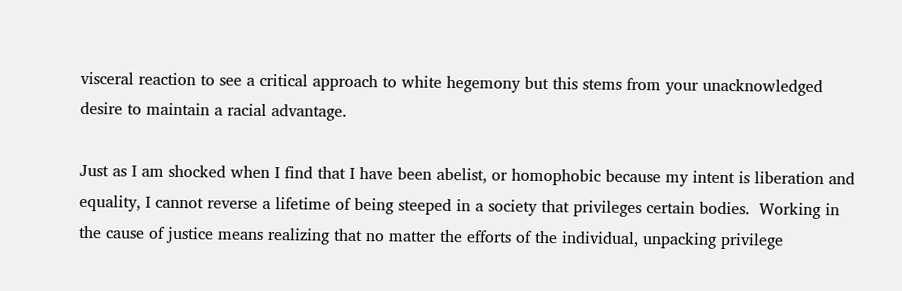visceral reaction to see a critical approach to white hegemony but this stems from your unacknowledged desire to maintain a racial advantage.

Just as I am shocked when I find that I have been abelist, or homophobic because my intent is liberation and equality, I cannot reverse a lifetime of being steeped in a society that privileges certain bodies.  Working in the cause of justice means realizing that no matter the efforts of the individual, unpacking privilege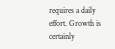requires a daily effort. Growth is certainly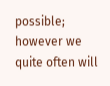possible; however we quite often will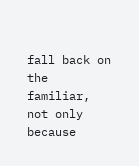fall back on the familiar, not only because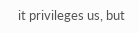it privileges us, but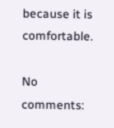because it is comfortable.

No comments: